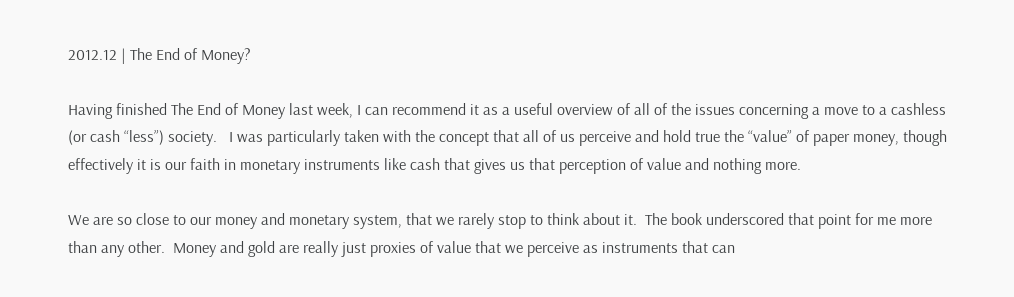2012.12 | The End of Money?

Having finished The End of Money last week, I can recommend it as a useful overview of all of the issues concerning a move to a cashless (or cash “less”) society.   I was particularly taken with the concept that all of us perceive and hold true the “value” of paper money, though effectively it is our faith in monetary instruments like cash that gives us that perception of value and nothing more.

We are so close to our money and monetary system, that we rarely stop to think about it.  The book underscored that point for me more than any other.  Money and gold are really just proxies of value that we perceive as instruments that can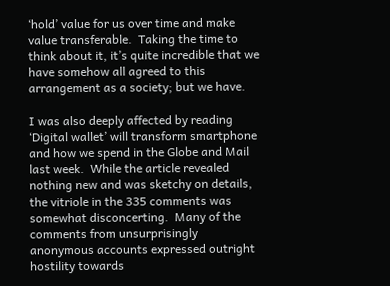‘hold’ value for us over time and make value transferable.  Taking the time to think about it, it’s quite incredible that we have somehow all agreed to this arrangement as a society; but we have.

I was also deeply affected by reading ‘Digital wallet’ will transform smartphone and how we spend in the Globe and Mail last week.  While the article revealed nothing new and was sketchy on details, the vitriole in the 335 comments was somewhat disconcerting.  Many of the comments from unsurprisingly anonymous accounts expressed outright hostility towards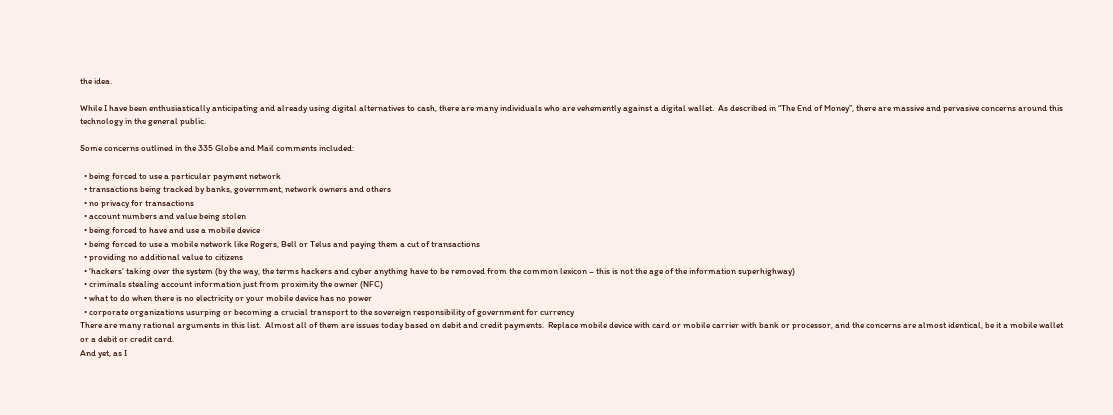the idea.

While I have been enthusiastically anticipating and already using digital alternatives to cash, there are many individuals who are vehemently against a digital wallet.  As described in “The End of Money”, there are massive and pervasive concerns around this technology in the general public.

Some concerns outlined in the 335 Globe and Mail comments included:

  • being forced to use a particular payment network
  • transactions being tracked by banks, government, network owners and others
  • no privacy for transactions
  • account numbers and value being stolen
  • being forced to have and use a mobile device
  • being forced to use a mobile network like Rogers, Bell or Telus and paying them a cut of transactions
  • providing no additional value to citizens
  • ‘hackers’ taking over the system (by the way, the terms hackers and cyber anything have to be removed from the common lexicon – this is not the age of the information superhighway)
  • criminals stealing account information just from proximity the owner (NFC)
  • what to do when there is no electricity or your mobile device has no power
  • corporate organizations usurping or becoming a crucial transport to the sovereign responsibility of government for currency
There are many rational arguments in this list.  Almost all of them are issues today based on debit and credit payments.  Replace mobile device with card or mobile carrier with bank or processor, and the concerns are almost identical, be it a mobile wallet or a debit or credit card.
And yet, as I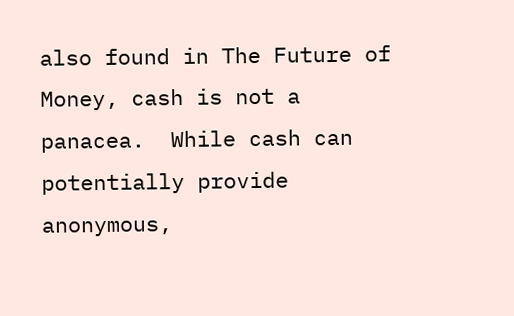also found in The Future of Money, cash is not a panacea.  While cash can potentially provide anonymous,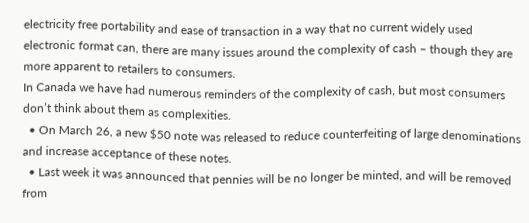electricity free portability and ease of transaction in a way that no current widely used electronic format can, there are many issues around the complexity of cash – though they are more apparent to retailers to consumers.
In Canada we have had numerous reminders of the complexity of cash, but most consumers don’t think about them as complexities.
  • On March 26, a new $50 note was released to reduce counterfeiting of large denominations and increase acceptance of these notes.
  • Last week it was announced that pennies will be no longer be minted, and will be removed from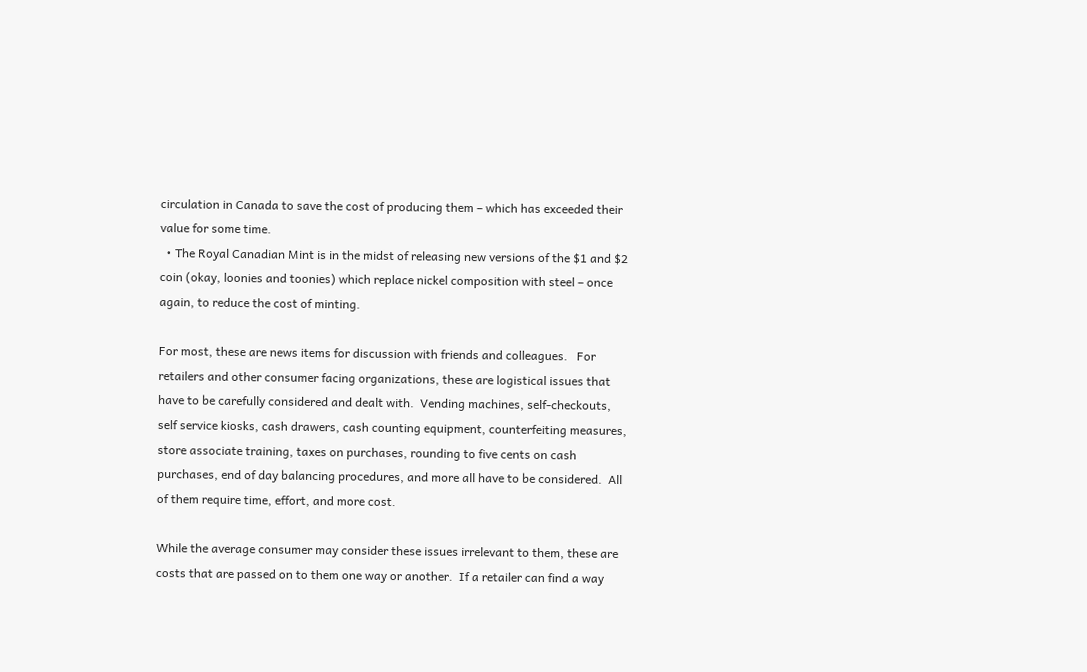circulation in Canada to save the cost of producing them – which has exceeded their value for some time.
  • The Royal Canadian Mint is in the midst of releasing new versions of the $1 and $2 coin (okay, loonies and toonies) which replace nickel composition with steel – once again, to reduce the cost of minting.

For most, these are news items for discussion with friends and colleagues.   For retailers and other consumer facing organizations, these are logistical issues that have to be carefully considered and dealt with.  Vending machines, self-checkouts, self service kiosks, cash drawers, cash counting equipment, counterfeiting measures, store associate training, taxes on purchases, rounding to five cents on cash purchases, end of day balancing procedures, and more all have to be considered.  All of them require time, effort, and more cost.

While the average consumer may consider these issues irrelevant to them, these are costs that are passed on to them one way or another.  If a retailer can find a way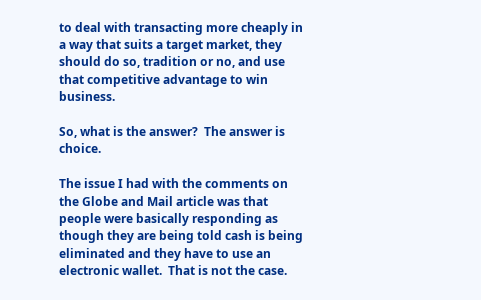to deal with transacting more cheaply in a way that suits a target market, they should do so, tradition or no, and use that competitive advantage to win business.

So, what is the answer?  The answer is choice.

The issue I had with the comments on the Globe and Mail article was that people were basically responding as though they are being told cash is being eliminated and they have to use an electronic wallet.  That is not the case.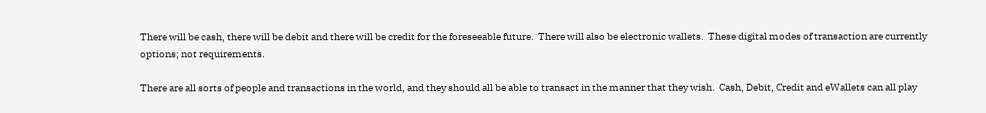There will be cash, there will be debit and there will be credit for the foreseeable future.  There will also be electronic wallets.  These digital modes of transaction are currently options; not requirements.

There are all sorts of people and transactions in the world, and they should all be able to transact in the manner that they wish.  Cash, Debit, Credit and eWallets can all play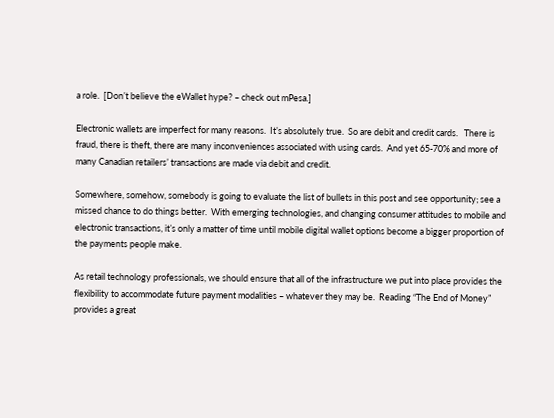a role.  [Don’t believe the eWallet hype? – check out mPesa.]

Electronic wallets are imperfect for many reasons.  It’s absolutely true.  So are debit and credit cards.   There is fraud, there is theft, there are many inconveniences associated with using cards.  And yet 65-70% and more of many Canadian retailers’ transactions are made via debit and credit.

Somewhere, somehow, somebody is going to evaluate the list of bullets in this post and see opportunity; see a missed chance to do things better.  With emerging technologies, and changing consumer attitudes to mobile and electronic transactions, it’s only a matter of time until mobile digital wallet options become a bigger proportion of the payments people make.

As retail technology professionals, we should ensure that all of the infrastructure we put into place provides the flexibility to accommodate future payment modalities – whatever they may be.  Reading “The End of Money” provides a great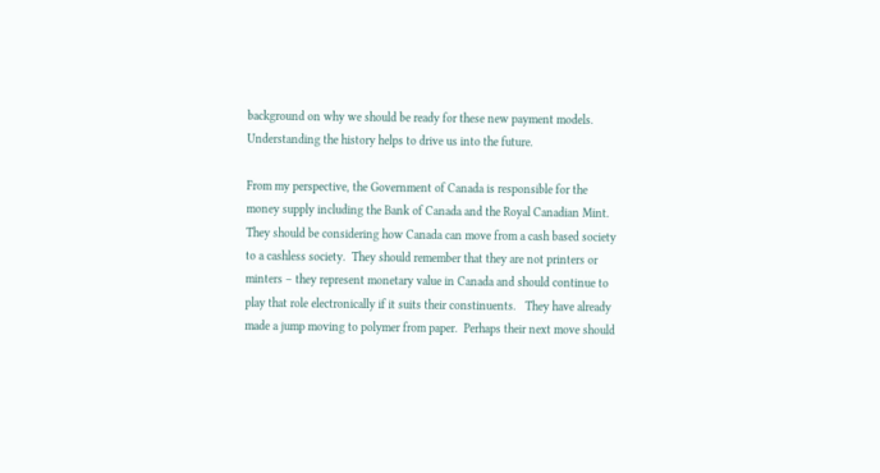background on why we should be ready for these new payment models.  Understanding the history helps to drive us into the future.

From my perspective, the Government of Canada is responsible for the money supply including the Bank of Canada and the Royal Canadian Mint.   They should be considering how Canada can move from a cash based society to a cashless society.  They should remember that they are not printers or minters – they represent monetary value in Canada and should continue to play that role electronically if it suits their constinuents.   They have already made a jump moving to polymer from paper.  Perhaps their next move should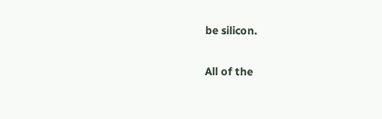be silicon.

All of the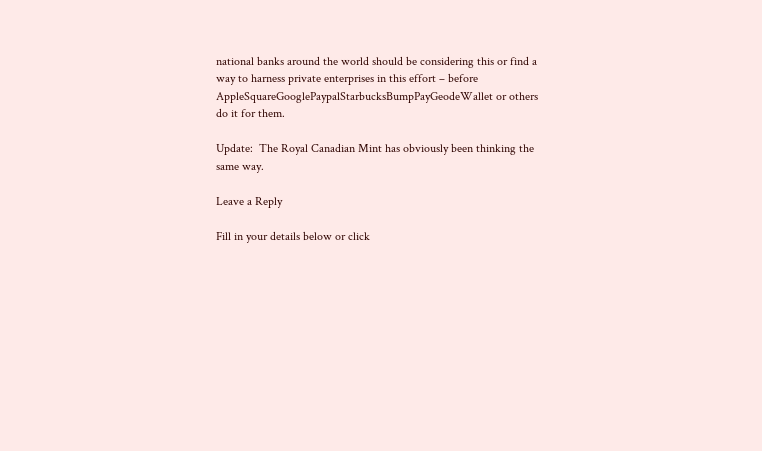national banks around the world should be considering this or find a way to harness private enterprises in this effort – before AppleSquareGooglePaypalStarbucksBumpPayGeodeWallet or others do it for them.

Update:  The Royal Canadian Mint has obviously been thinking the same way.

Leave a Reply

Fill in your details below or click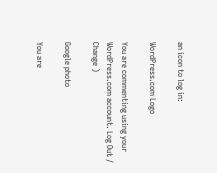an icon to log in:

WordPress.com Logo

You are commenting using your WordPress.com account. Log Out /  Change )

Google photo

You are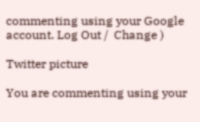commenting using your Google account. Log Out /  Change )

Twitter picture

You are commenting using your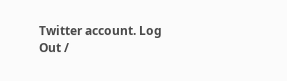Twitter account. Log Out /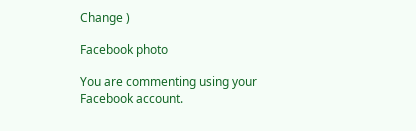Change )

Facebook photo

You are commenting using your Facebook account.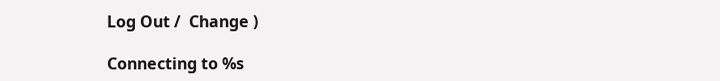Log Out /  Change )

Connecting to %s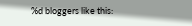%d bloggers like this: